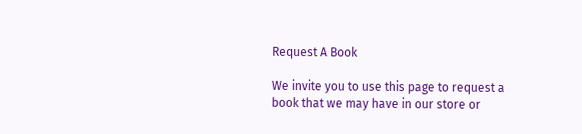Request A Book

We invite you to use this page to request a book that we may have in our store or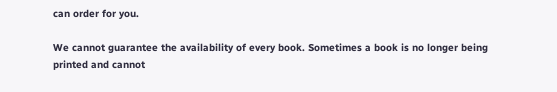can order for you.

We cannot guarantee the availability of every book. Sometimes a book is no longer being printed and cannot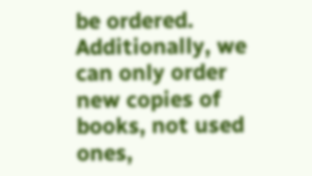be ordered. Additionally, we can only order new copies of books, not used ones,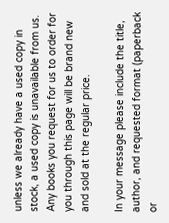unless we already have a used copy in stock, a used copy is unavailable from us. Any books you request for us to order for you through this page will be brand new and sold at the regular price.

In your message please include the title, author, and requested format (paperback or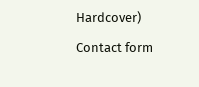Hardcover)

Contact form